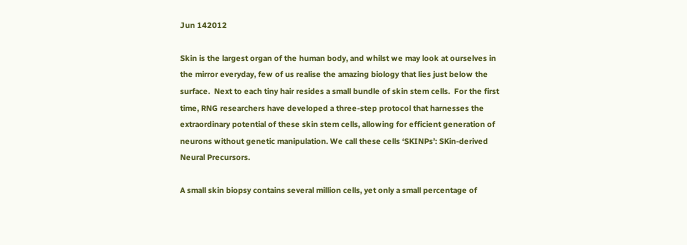Jun 142012

Skin is the largest organ of the human body, and whilst we may look at ourselves in the mirror everyday, few of us realise the amazing biology that lies just below the surface.  Next to each tiny hair resides a small bundle of skin stem cells.  For the first time, RNG researchers have developed a three-step protocol that harnesses the extraordinary potential of these skin stem cells, allowing for efficient generation of neurons without genetic manipulation. We call these cells ‘SKINPs’: SKin-derived Neural Precursors.

A small skin biopsy contains several million cells, yet only a small percentage of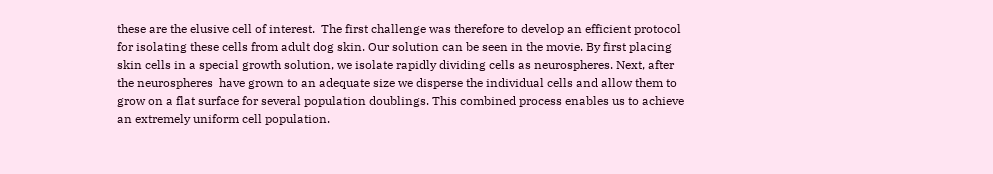these are the elusive cell of interest.  The first challenge was therefore to develop an efficient protocol for isolating these cells from adult dog skin. Our solution can be seen in the movie. By first placing skin cells in a special growth solution, we isolate rapidly dividing cells as neurospheres. Next, after the neurospheres  have grown to an adequate size we disperse the individual cells and allow them to grow on a flat surface for several population doublings. This combined process enables us to achieve an extremely uniform cell population.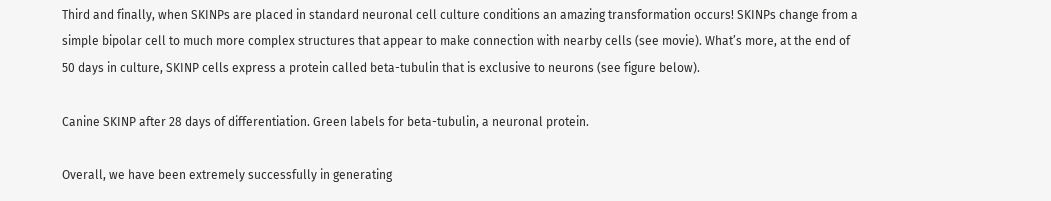Third and finally, when SKINPs are placed in standard neuronal cell culture conditions an amazing transformation occurs! SKINPs change from a simple bipolar cell to much more complex structures that appear to make connection with nearby cells (see movie). What’s more, at the end of 50 days in culture, SKINP cells express a protein called beta-tubulin that is exclusive to neurons (see figure below).

Canine SKINP after 28 days of differentiation. Green labels for beta-tubulin, a neuronal protein.

Overall, we have been extremely successfully in generating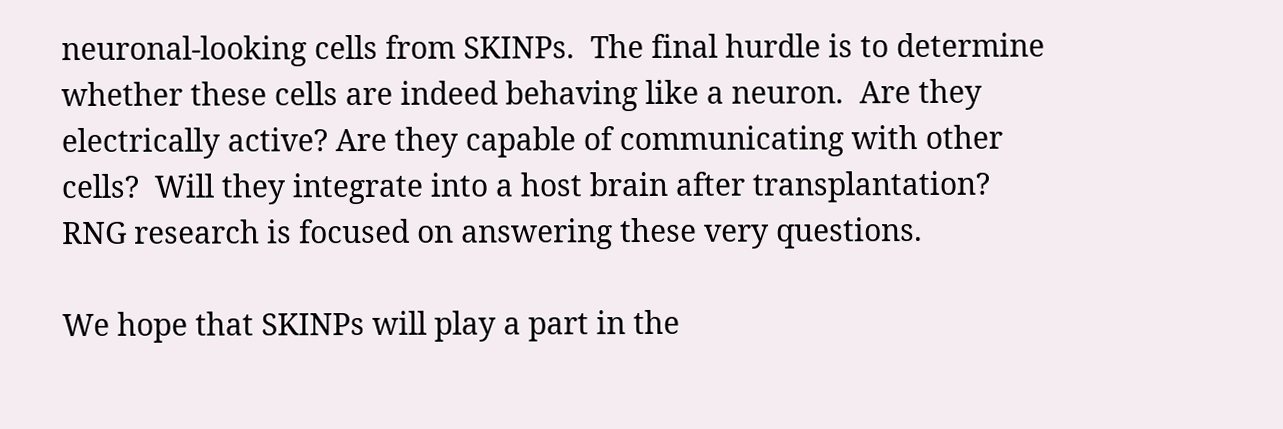neuronal-looking cells from SKINPs.  The final hurdle is to determine whether these cells are indeed behaving like a neuron.  Are they electrically active? Are they capable of communicating with other cells?  Will they integrate into a host brain after transplantation? RNG research is focused on answering these very questions.

We hope that SKINPs will play a part in the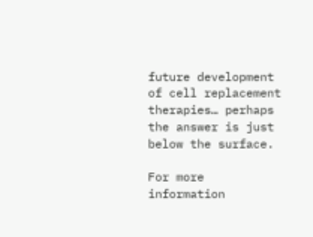future development of cell replacement therapies… perhaps the answer is just below the surface.

For more information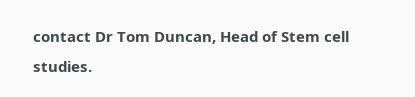contact Dr Tom Duncan, Head of Stem cell studies.